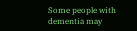Some people with dementia may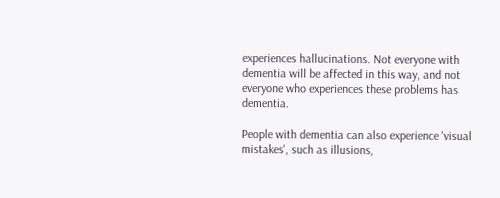experiences hallucinations. Not everyone with dementia will be affected in this way, and not everyone who experiences these problems has dementia.

People with dementia can also experience 'visual mistakes', such as illusions,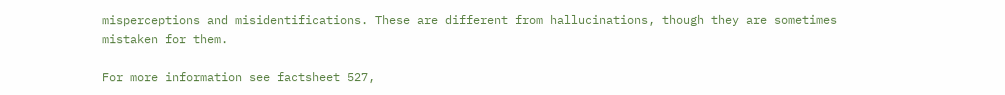misperceptions and misidentifications. These are different from hallucinations, though they are sometimes mistaken for them.

For more information see factsheet 527,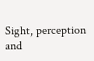Sight, perception and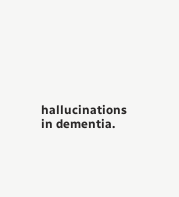hallucinations in dementia.